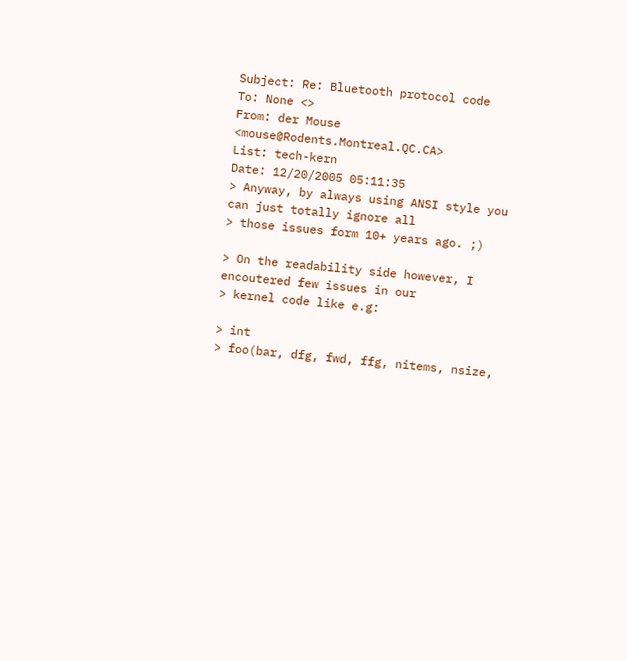Subject: Re: Bluetooth protocol code
To: None <>
From: der Mouse <mouse@Rodents.Montreal.QC.CA>
List: tech-kern
Date: 12/20/2005 05:11:35
> Anyway, by always using ANSI style you can just totally ignore all
> those issues form 10+ years ago. ;)

> On the readability side however, I encoutered few issues in our
> kernel code like e.g:

> int
> foo(bar, dfg, fwd, ffg, nitems, nsize,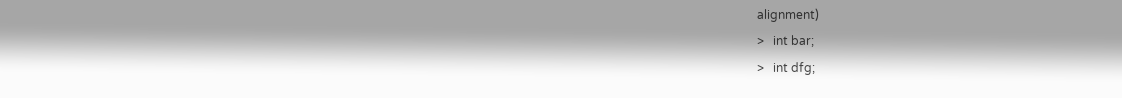alignment)
>   int bar;
>   int dfg;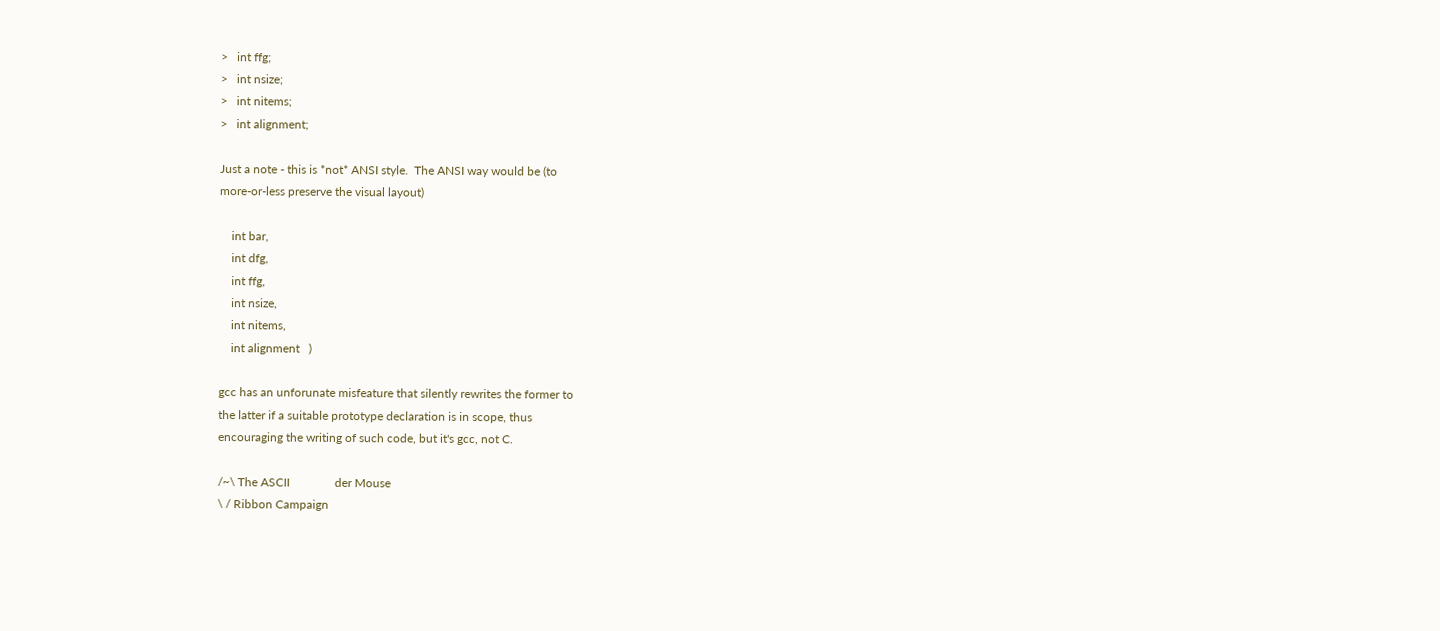>   int ffg;
>   int nsize;
>   int nitems;
>   int alignment;

Just a note - this is *not* ANSI style.  The ANSI way would be (to
more-or-less preserve the visual layout)

    int bar,
    int dfg,
    int ffg,
    int nsize,
    int nitems,
    int alignment   )

gcc has an unforunate misfeature that silently rewrites the former to
the latter if a suitable prototype declaration is in scope, thus
encouraging the writing of such code, but it's gcc, not C.

/~\ The ASCII               der Mouse
\ / Ribbon Campaign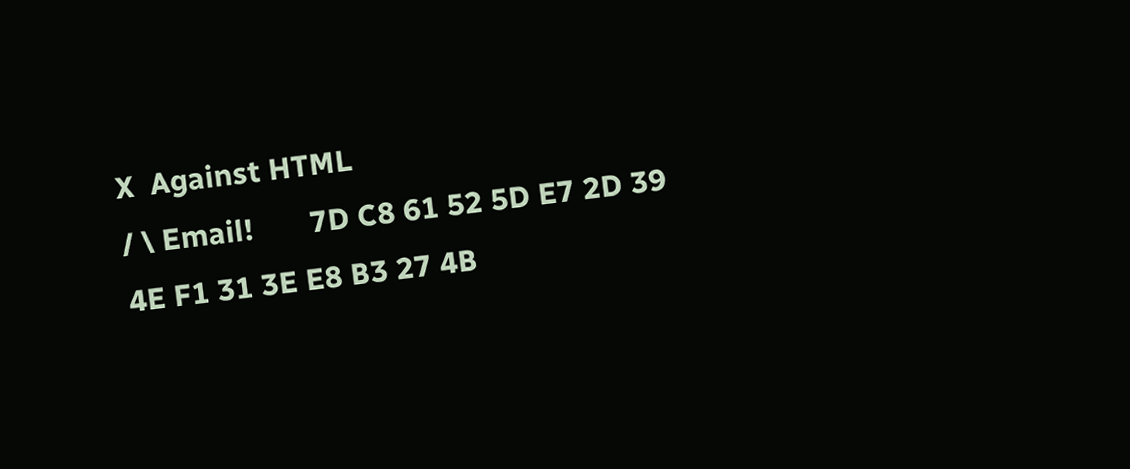X  Against HTML
/ \ Email!       7D C8 61 52 5D E7 2D 39  4E F1 31 3E E8 B3 27 4B